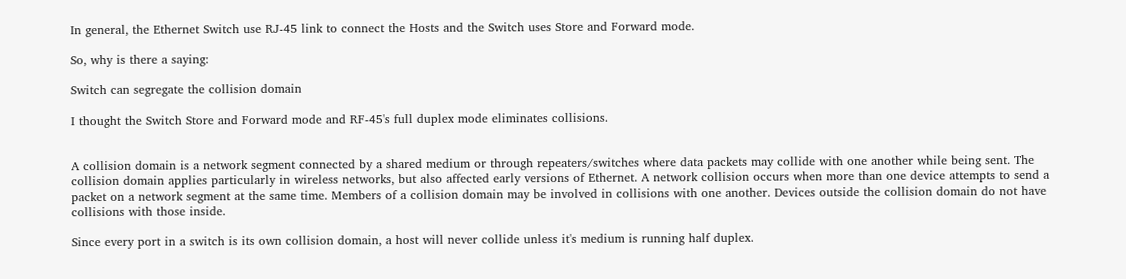In general, the Ethernet Switch use RJ-45 link to connect the Hosts and the Switch uses Store and Forward mode.

So, why is there a saying:

Switch can segregate the collision domain

I thought the Switch Store and Forward mode and RF-45's full duplex mode eliminates collisions.


A collision domain is a network segment connected by a shared medium or through repeaters/switches where data packets may collide with one another while being sent. The collision domain applies particularly in wireless networks, but also affected early versions of Ethernet. A network collision occurs when more than one device attempts to send a packet on a network segment at the same time. Members of a collision domain may be involved in collisions with one another. Devices outside the collision domain do not have collisions with those inside.

Since every port in a switch is its own collision domain, a host will never collide unless it's medium is running half duplex.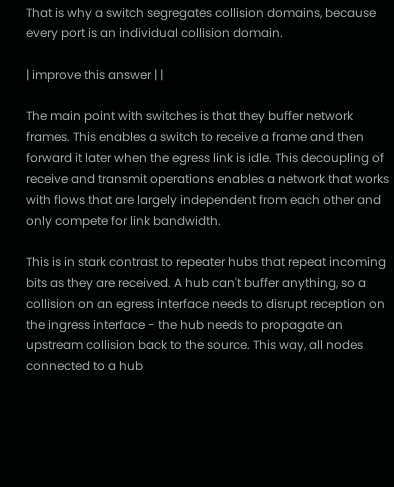That is why a switch segregates collision domains, because every port is an individual collision domain.

| improve this answer | |

The main point with switches is that they buffer network frames. This enables a switch to receive a frame and then forward it later when the egress link is idle. This decoupling of receive and transmit operations enables a network that works with flows that are largely independent from each other and only compete for link bandwidth.

This is in stark contrast to repeater hubs that repeat incoming bits as they are received. A hub can't buffer anything, so a collision on an egress interface needs to disrupt reception on the ingress interface - the hub needs to propagate an upstream collision back to the source. This way, all nodes connected to a hub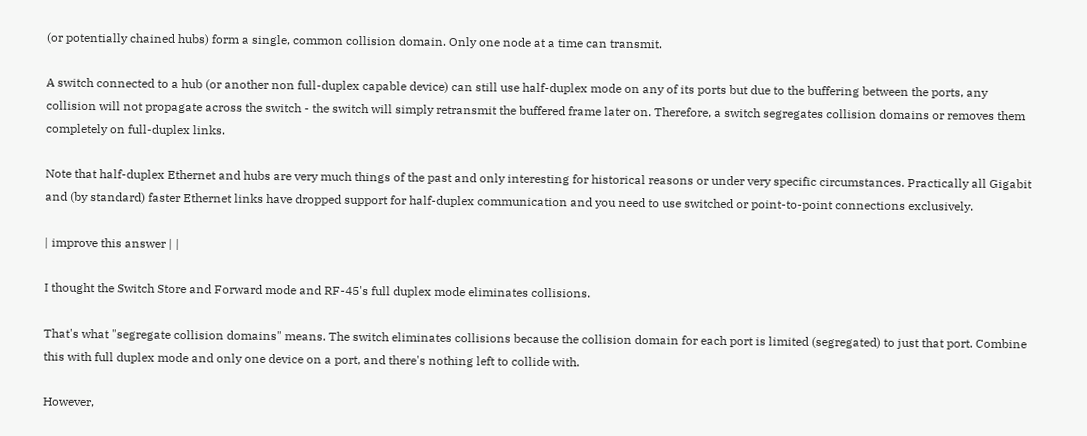(or potentially chained hubs) form a single, common collision domain. Only one node at a time can transmit.

A switch connected to a hub (or another non full-duplex capable device) can still use half-duplex mode on any of its ports but due to the buffering between the ports, any collision will not propagate across the switch - the switch will simply retransmit the buffered frame later on. Therefore, a switch segregates collision domains or removes them completely on full-duplex links.

Note that half-duplex Ethernet and hubs are very much things of the past and only interesting for historical reasons or under very specific circumstances. Practically all Gigabit and (by standard) faster Ethernet links have dropped support for half-duplex communication and you need to use switched or point-to-point connections exclusively.

| improve this answer | |

I thought the Switch Store and Forward mode and RF-45's full duplex mode eliminates collisions.

That's what "segregate collision domains" means. The switch eliminates collisions because the collision domain for each port is limited (segregated) to just that port. Combine this with full duplex mode and only one device on a port, and there's nothing left to collide with.

However,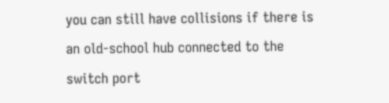you can still have collisions if there is an old-school hub connected to the switch port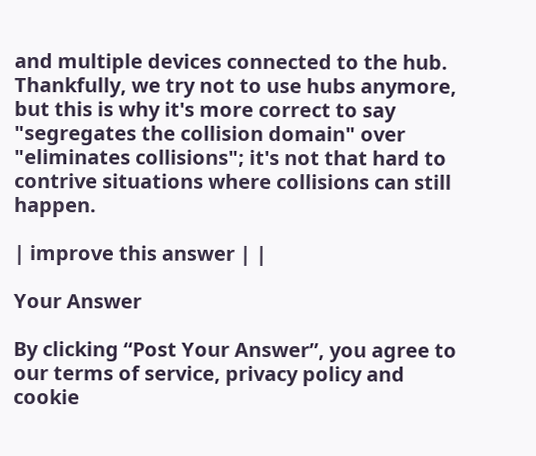and multiple devices connected to the hub. Thankfully, we try not to use hubs anymore, but this is why it's more correct to say "segregates the collision domain" over "eliminates collisions"; it's not that hard to contrive situations where collisions can still happen.

| improve this answer | |

Your Answer

By clicking “Post Your Answer”, you agree to our terms of service, privacy policy and cookie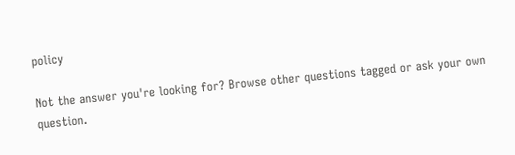policy

Not the answer you're looking for? Browse other questions tagged or ask your own question.